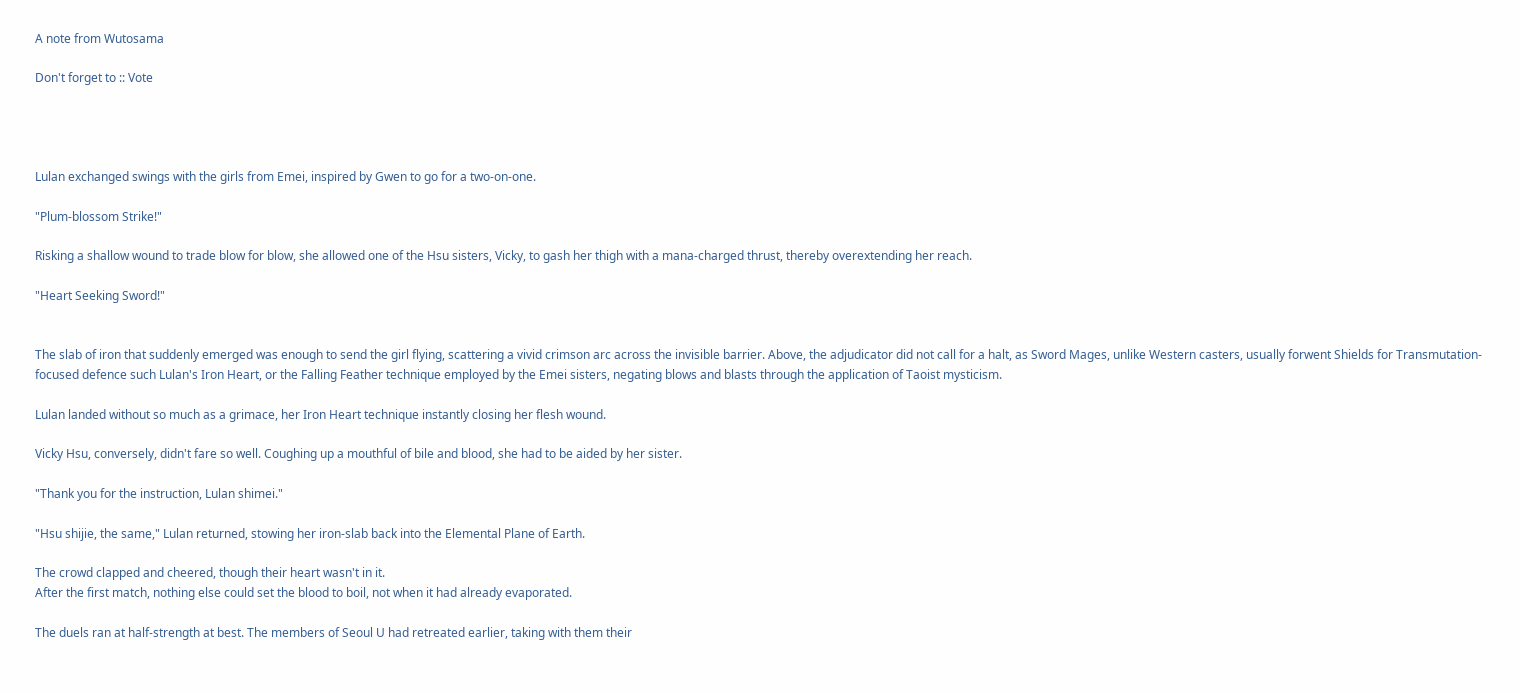A note from Wutosama

Don't forget to :: Vote




Lulan exchanged swings with the girls from Emei, inspired by Gwen to go for a two-on-one.

"Plum-blossom Strike!"

Risking a shallow wound to trade blow for blow, she allowed one of the Hsu sisters, Vicky, to gash her thigh with a mana-charged thrust, thereby overextending her reach.

"Heart Seeking Sword!"


The slab of iron that suddenly emerged was enough to send the girl flying, scattering a vivid crimson arc across the invisible barrier. Above, the adjudicator did not call for a halt, as Sword Mages, unlike Western casters, usually forwent Shields for Transmutation-focused defence such Lulan's Iron Heart, or the Falling Feather technique employed by the Emei sisters, negating blows and blasts through the application of Taoist mysticism.

Lulan landed without so much as a grimace, her Iron Heart technique instantly closing her flesh wound.

Vicky Hsu, conversely, didn't fare so well. Coughing up a mouthful of bile and blood, she had to be aided by her sister.

"Thank you for the instruction, Lulan shimei."

"Hsu shijie, the same," Lulan returned, stowing her iron-slab back into the Elemental Plane of Earth.

The crowd clapped and cheered, though their heart wasn't in it.
After the first match, nothing else could set the blood to boil, not when it had already evaporated.

The duels ran at half-strength at best. The members of Seoul U had retreated earlier, taking with them their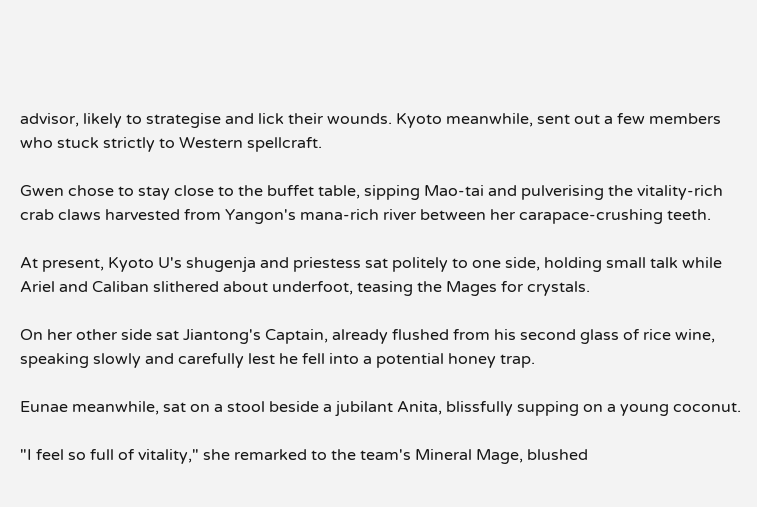advisor, likely to strategise and lick their wounds. Kyoto meanwhile, sent out a few members who stuck strictly to Western spellcraft.

Gwen chose to stay close to the buffet table, sipping Mao-tai and pulverising the vitality-rich crab claws harvested from Yangon's mana-rich river between her carapace-crushing teeth.

At present, Kyoto U's shugenja and priestess sat politely to one side, holding small talk while Ariel and Caliban slithered about underfoot, teasing the Mages for crystals.

On her other side sat Jiantong's Captain, already flushed from his second glass of rice wine, speaking slowly and carefully lest he fell into a potential honey trap.

Eunae meanwhile, sat on a stool beside a jubilant Anita, blissfully supping on a young coconut.

"I feel so full of vitality," she remarked to the team's Mineral Mage, blushed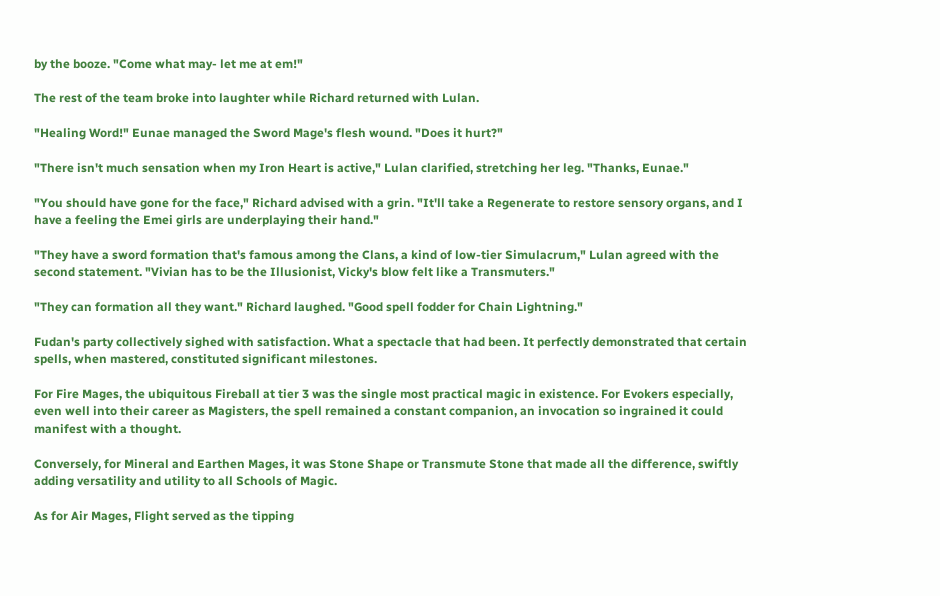by the booze. "Come what may- let me at em!"

The rest of the team broke into laughter while Richard returned with Lulan.

"Healing Word!" Eunae managed the Sword Mage's flesh wound. "Does it hurt?"

"There isn't much sensation when my Iron Heart is active," Lulan clarified, stretching her leg. "Thanks, Eunae."

"You should have gone for the face," Richard advised with a grin. "It'll take a Regenerate to restore sensory organs, and I have a feeling the Emei girls are underplaying their hand."

"They have a sword formation that's famous among the Clans, a kind of low-tier Simulacrum," Lulan agreed with the second statement. "Vivian has to be the Illusionist, Vicky's blow felt like a Transmuters."

"They can formation all they want." Richard laughed. "Good spell fodder for Chain Lightning."

Fudan's party collectively sighed with satisfaction. What a spectacle that had been. It perfectly demonstrated that certain spells, when mastered, constituted significant milestones.

For Fire Mages, the ubiquitous Fireball at tier 3 was the single most practical magic in existence. For Evokers especially, even well into their career as Magisters, the spell remained a constant companion, an invocation so ingrained it could manifest with a thought.

Conversely, for Mineral and Earthen Mages, it was Stone Shape or Transmute Stone that made all the difference, swiftly adding versatility and utility to all Schools of Magic.

As for Air Mages, Flight served as the tipping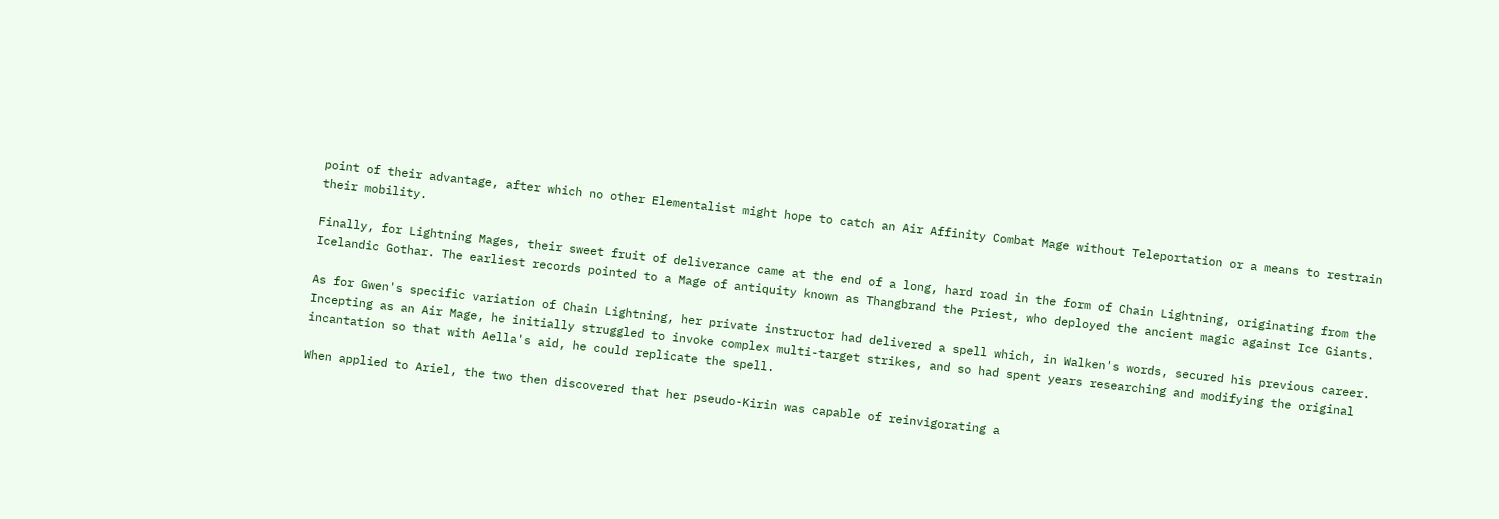point of their advantage, after which no other Elementalist might hope to catch an Air Affinity Combat Mage without Teleportation or a means to restrain their mobility.

Finally, for Lightning Mages, their sweet fruit of deliverance came at the end of a long, hard road in the form of Chain Lightning, originating from the Icelandic Gothar. The earliest records pointed to a Mage of antiquity known as Thangbrand the Priest, who deployed the ancient magic against Ice Giants.

As for Gwen's specific variation of Chain Lightning, her private instructor had delivered a spell which, in Walken's words, secured his previous career. Incepting as an Air Mage, he initially struggled to invoke complex multi-target strikes, and so had spent years researching and modifying the original incantation so that with Aella's aid, he could replicate the spell.

When applied to Ariel, the two then discovered that her pseudo-Kirin was capable of reinvigorating a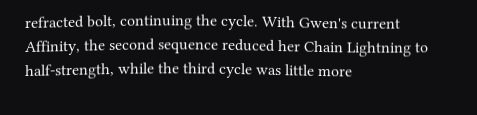refracted bolt, continuing the cycle. With Gwen's current Affinity, the second sequence reduced her Chain Lightning to half-strength, while the third cycle was little more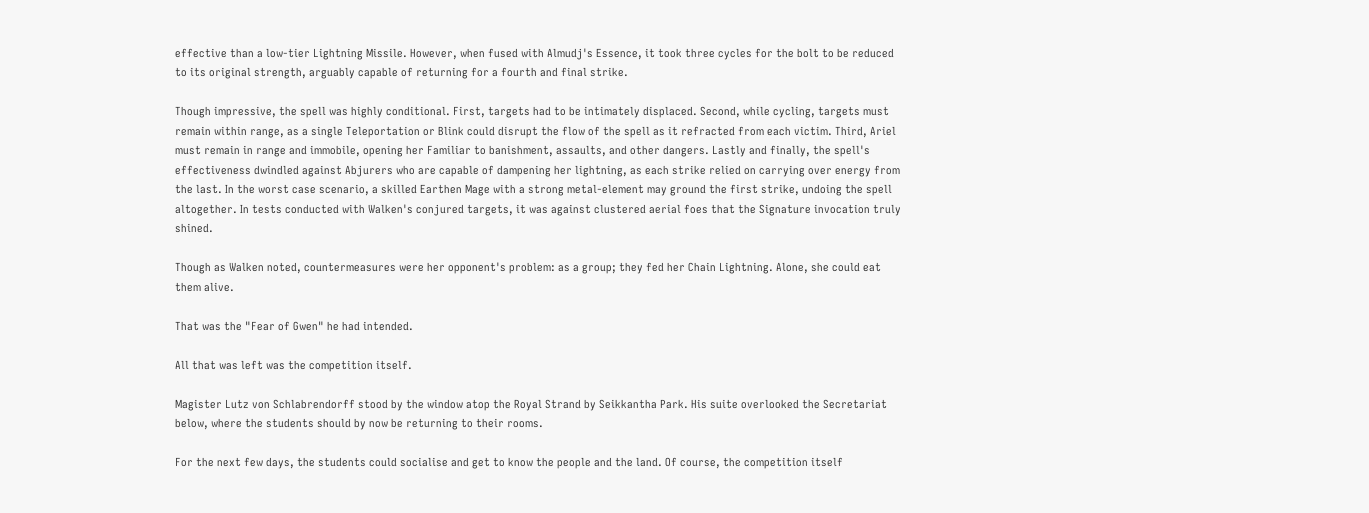effective than a low-tier Lightning Missile. However, when fused with Almudj's Essence, it took three cycles for the bolt to be reduced to its original strength, arguably capable of returning for a fourth and final strike.

Though impressive, the spell was highly conditional. First, targets had to be intimately displaced. Second, while cycling, targets must remain within range, as a single Teleportation or Blink could disrupt the flow of the spell as it refracted from each victim. Third, Ariel must remain in range and immobile, opening her Familiar to banishment, assaults, and other dangers. Lastly and finally, the spell's effectiveness dwindled against Abjurers who are capable of dampening her lightning, as each strike relied on carrying over energy from the last. In the worst case scenario, a skilled Earthen Mage with a strong metal-element may ground the first strike, undoing the spell altogether. In tests conducted with Walken's conjured targets, it was against clustered aerial foes that the Signature invocation truly shined.

Though as Walken noted, countermeasures were her opponent's problem: as a group; they fed her Chain Lightning. Alone, she could eat them alive.

That was the "Fear of Gwen" he had intended.

All that was left was the competition itself.

Magister Lutz von Schlabrendorff stood by the window atop the Royal Strand by Seikkantha Park. His suite overlooked the Secretariat below, where the students should by now be returning to their rooms.

For the next few days, the students could socialise and get to know the people and the land. Of course, the competition itself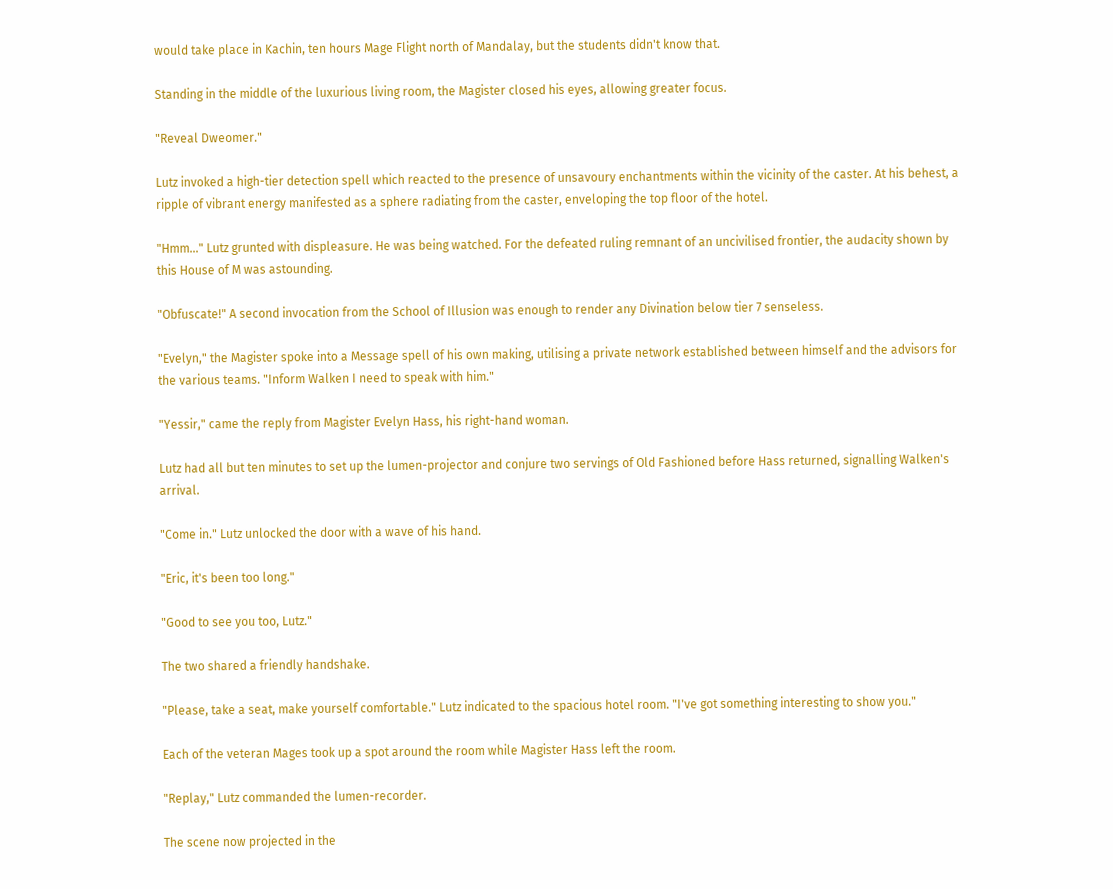would take place in Kachin, ten hours Mage Flight north of Mandalay, but the students didn't know that.

Standing in the middle of the luxurious living room, the Magister closed his eyes, allowing greater focus.

"Reveal Dweomer."

Lutz invoked a high-tier detection spell which reacted to the presence of unsavoury enchantments within the vicinity of the caster. At his behest, a ripple of vibrant energy manifested as a sphere radiating from the caster, enveloping the top floor of the hotel.

"Hmm…" Lutz grunted with displeasure. He was being watched. For the defeated ruling remnant of an uncivilised frontier, the audacity shown by this House of M was astounding.

"Obfuscate!" A second invocation from the School of Illusion was enough to render any Divination below tier 7 senseless.

"Evelyn," the Magister spoke into a Message spell of his own making, utilising a private network established between himself and the advisors for the various teams. "Inform Walken I need to speak with him."

"Yessir," came the reply from Magister Evelyn Hass, his right-hand woman.

Lutz had all but ten minutes to set up the lumen-projector and conjure two servings of Old Fashioned before Hass returned, signalling Walken's arrival.

"Come in." Lutz unlocked the door with a wave of his hand.

"Eric, it's been too long."

"Good to see you too, Lutz."

The two shared a friendly handshake.

"Please, take a seat, make yourself comfortable." Lutz indicated to the spacious hotel room. "I've got something interesting to show you."

Each of the veteran Mages took up a spot around the room while Magister Hass left the room.

"Replay," Lutz commanded the lumen-recorder.

The scene now projected in the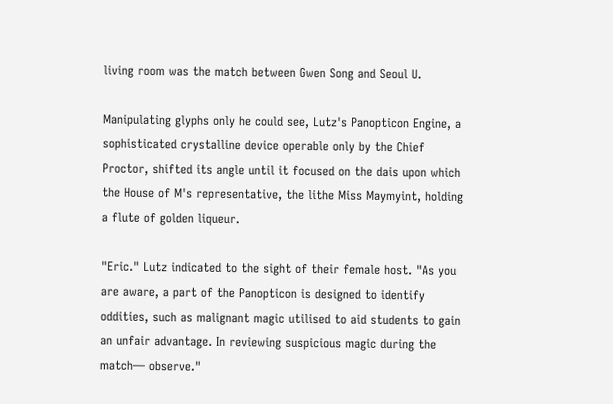living room was the match between Gwen Song and Seoul U.

Manipulating glyphs only he could see, Lutz's Panopticon Engine, a sophisticated crystalline device operable only by the Chief Proctor, shifted its angle until it focused on the dais upon which the House of M's representative, the lithe Miss Maymyint, holding a flute of golden liqueur.

"Eric." Lutz indicated to the sight of their female host. "As you are aware, a part of the Panopticon is designed to identify oddities, such as malignant magic utilised to aid students to gain an unfair advantage. In reviewing suspicious magic during the match— observe."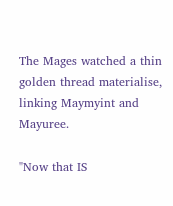The Mages watched a thin golden thread materialise, linking Maymyint and Mayuree.

"Now that IS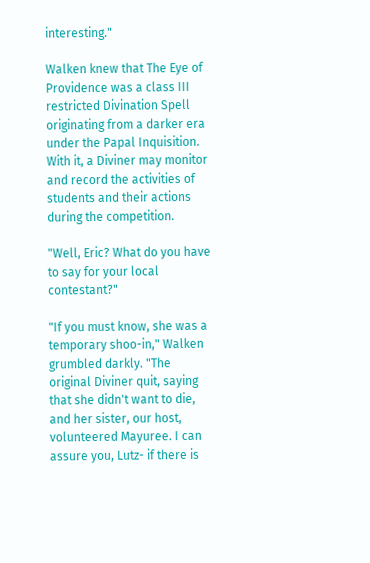interesting."

Walken knew that The Eye of Providence was a class III restricted Divination Spell originating from a darker era under the Papal Inquisition. With it, a Diviner may monitor and record the activities of students and their actions during the competition.

"Well, Eric? What do you have to say for your local contestant?"

"If you must know, she was a temporary shoo-in," Walken grumbled darkly. "The original Diviner quit, saying that she didn't want to die, and her sister, our host, volunteered Mayuree. I can assure you, Lutz- if there is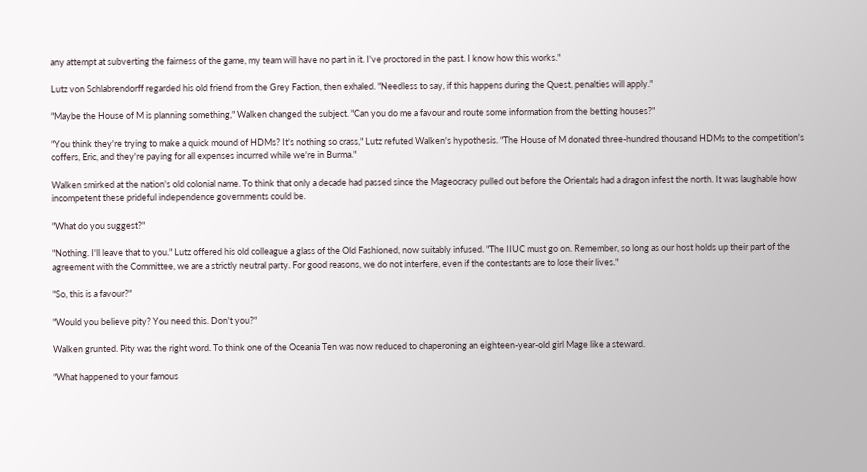any attempt at subverting the fairness of the game, my team will have no part in it. I've proctored in the past. I know how this works."

Lutz von Schlabrendorff regarded his old friend from the Grey Faction, then exhaled. "Needless to say, if this happens during the Quest, penalties will apply."

"Maybe the House of M is planning something," Walken changed the subject. "Can you do me a favour and route some information from the betting houses?"

"You think they're trying to make a quick mound of HDMs? It's nothing so crass," Lutz refuted Walken's hypothesis. "The House of M donated three-hundred thousand HDMs to the competition's coffers, Eric, and they're paying for all expenses incurred while we're in Burma."

Walken smirked at the nation's old colonial name. To think that only a decade had passed since the Mageocracy pulled out before the Orientals had a dragon infest the north. It was laughable how incompetent these prideful independence governments could be.

"What do you suggest?"

"Nothing. I'll leave that to you." Lutz offered his old colleague a glass of the Old Fashioned, now suitably infused. "The IIUC must go on. Remember, so long as our host holds up their part of the agreement with the Committee, we are a strictly neutral party. For good reasons, we do not interfere, even if the contestants are to lose their lives."

"So, this is a favour?"

"Would you believe pity? You need this. Don't you?"

Walken grunted. Pity was the right word. To think one of the Oceania Ten was now reduced to chaperoning an eighteen-year-old girl Mage like a steward.

"What happened to your famous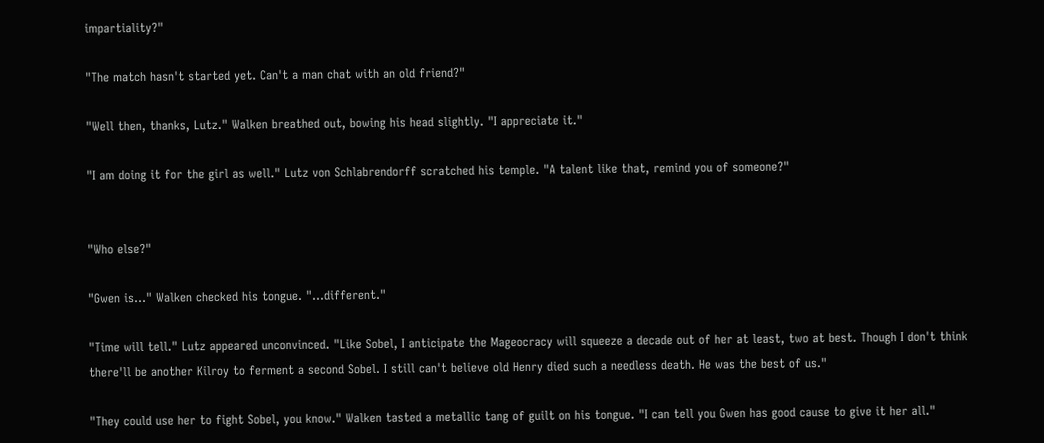impartiality?"

"The match hasn't started yet. Can't a man chat with an old friend?"

"Well then, thanks, Lutz." Walken breathed out, bowing his head slightly. "I appreciate it."

"I am doing it for the girl as well." Lutz von Schlabrendorff scratched his temple. "A talent like that, remind you of someone?"


"Who else?"

"Gwen is…" Walken checked his tongue. "...different."

"Time will tell." Lutz appeared unconvinced. "Like Sobel, I anticipate the Mageocracy will squeeze a decade out of her at least, two at best. Though I don't think there'll be another Kilroy to ferment a second Sobel. I still can't believe old Henry died such a needless death. He was the best of us."

"They could use her to fight Sobel, you know." Walken tasted a metallic tang of guilt on his tongue. "I can tell you Gwen has good cause to give it her all."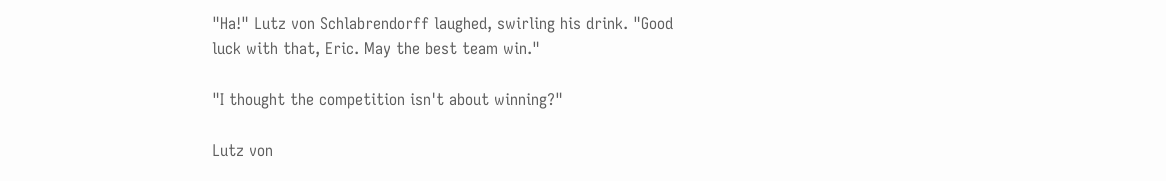"Ha!" Lutz von Schlabrendorff laughed, swirling his drink. "Good luck with that, Eric. May the best team win."

"I thought the competition isn't about winning?"

Lutz von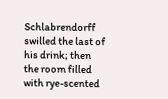Schlabrendorff swilled the last of his drink; then the room filled with rye-scented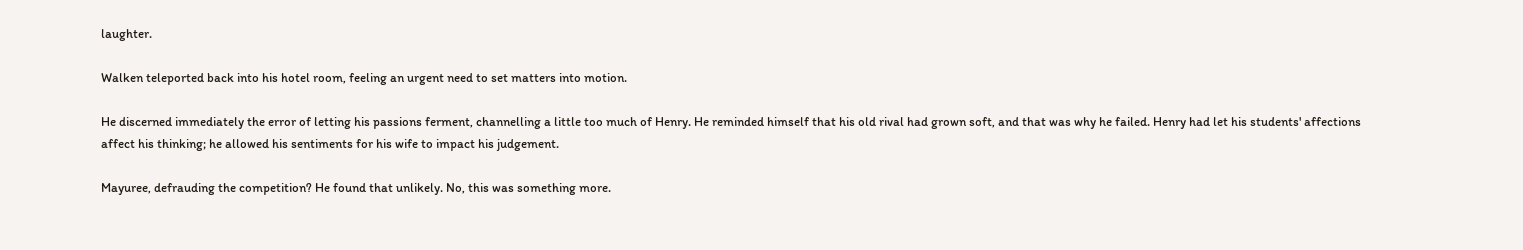laughter.

Walken teleported back into his hotel room, feeling an urgent need to set matters into motion.

He discerned immediately the error of letting his passions ferment, channelling a little too much of Henry. He reminded himself that his old rival had grown soft, and that was why he failed. Henry had let his students' affections affect his thinking; he allowed his sentiments for his wife to impact his judgement.

Mayuree, defrauding the competition? He found that unlikely. No, this was something more.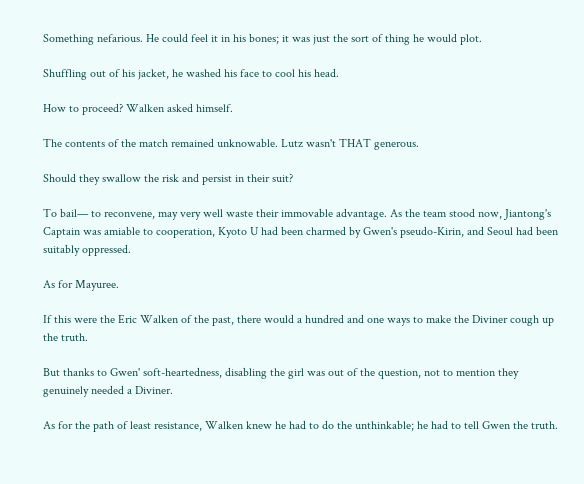Something nefarious. He could feel it in his bones; it was just the sort of thing he would plot.

Shuffling out of his jacket, he washed his face to cool his head.

How to proceed? Walken asked himself.

The contents of the match remained unknowable. Lutz wasn't THAT generous.

Should they swallow the risk and persist in their suit?

To bail— to reconvene, may very well waste their immovable advantage. As the team stood now, Jiantong's Captain was amiable to cooperation, Kyoto U had been charmed by Gwen's pseudo-Kirin, and Seoul had been suitably oppressed.

As for Mayuree.

If this were the Eric Walken of the past, there would a hundred and one ways to make the Diviner cough up the truth.

But thanks to Gwen' soft-heartedness, disabling the girl was out of the question, not to mention they genuinely needed a Diviner.

As for the path of least resistance, Walken knew he had to do the unthinkable; he had to tell Gwen the truth.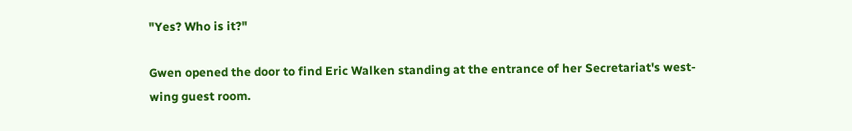"Yes? Who is it?"

Gwen opened the door to find Eric Walken standing at the entrance of her Secretariat's west-wing guest room.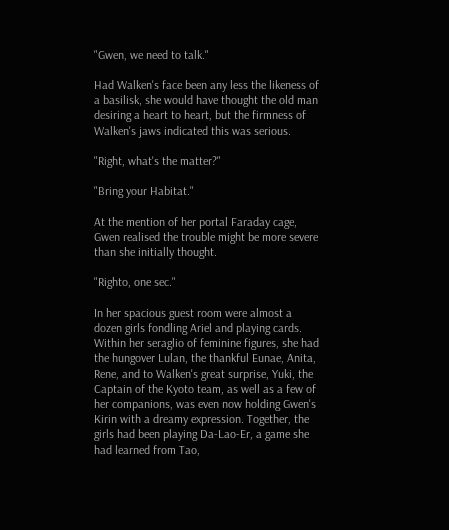"Gwen, we need to talk."

Had Walken's face been any less the likeness of a basilisk, she would have thought the old man desiring a heart to heart, but the firmness of Walken's jaws indicated this was serious.

"Right, what's the matter?"

"Bring your Habitat."

At the mention of her portal Faraday cage, Gwen realised the trouble might be more severe than she initially thought.

"Righto, one sec."

In her spacious guest room were almost a dozen girls fondling Ariel and playing cards. Within her seraglio of feminine figures, she had the hungover Lulan, the thankful Eunae, Anita, Rene, and to Walken's great surprise, Yuki, the Captain of the Kyoto team, as well as a few of her companions, was even now holding Gwen's Kirin with a dreamy expression. Together, the girls had been playing Da-Lao-Er, a game she had learned from Tao,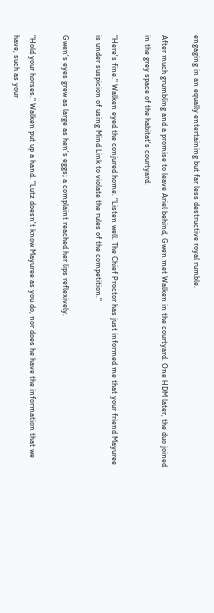engaging in an equally entertaining but far less destructive royal rumble.

After much grumbling and a promise to leave Ariel behind, Gwen met Walken in the courtyard. One HDM later, the duo joined in the grey space of the habitat's courtyard.

"Here's fine." Walken eyed the conjured home. "Listen well. The Chief Proctor has just informed me that your friend Mayuree is under suspicion of using Mind Link to violate the rules of the competition."

Gwen's eyes grew as large as hen's eggs; a complaint reached her lips reflexively.

"Hold your horses." Walken put up a hand. "Lutz doesn't know Mayuree as you do, nor does he have the information that we have, such as your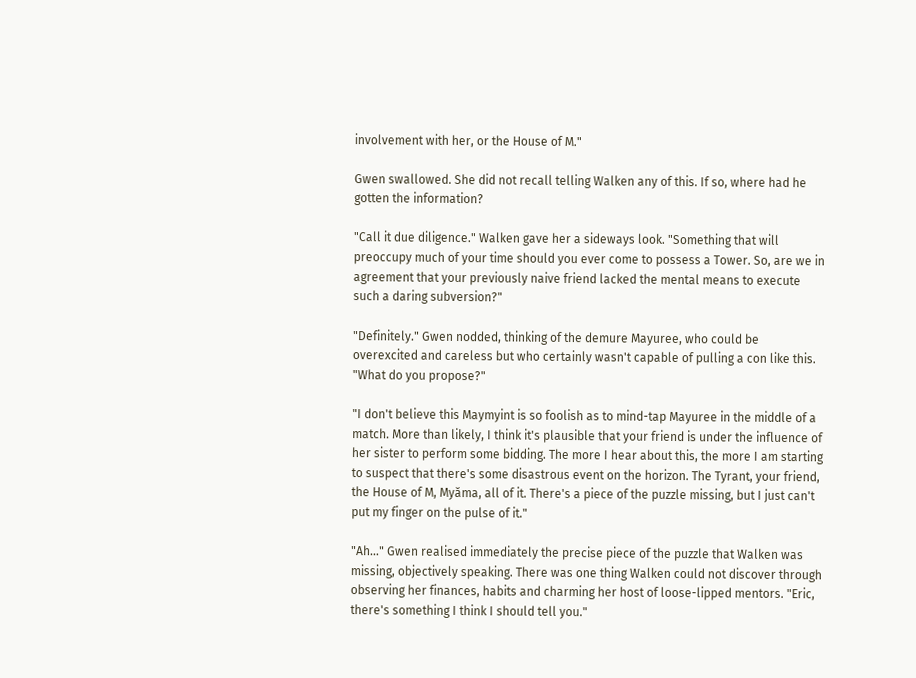involvement with her, or the House of M."

Gwen swallowed. She did not recall telling Walken any of this. If so, where had he gotten the information?

"Call it due diligence." Walken gave her a sideways look. "Something that will preoccupy much of your time should you ever come to possess a Tower. So, are we in agreement that your previously naive friend lacked the mental means to execute such a daring subversion?"

"Definitely." Gwen nodded, thinking of the demure Mayuree, who could be overexcited and careless but who certainly wasn't capable of pulling a con like this. "What do you propose?"

"I don't believe this Maymyint is so foolish as to mind-tap Mayuree in the middle of a match. More than likely, I think it's plausible that your friend is under the influence of her sister to perform some bidding. The more I hear about this, the more I am starting to suspect that there's some disastrous event on the horizon. The Tyrant, your friend, the House of M, Myăma, all of it. There's a piece of the puzzle missing, but I just can't put my finger on the pulse of it."

"Ah…" Gwen realised immediately the precise piece of the puzzle that Walken was missing, objectively speaking. There was one thing Walken could not discover through observing her finances, habits and charming her host of loose-lipped mentors. "Eric, there's something I think I should tell you."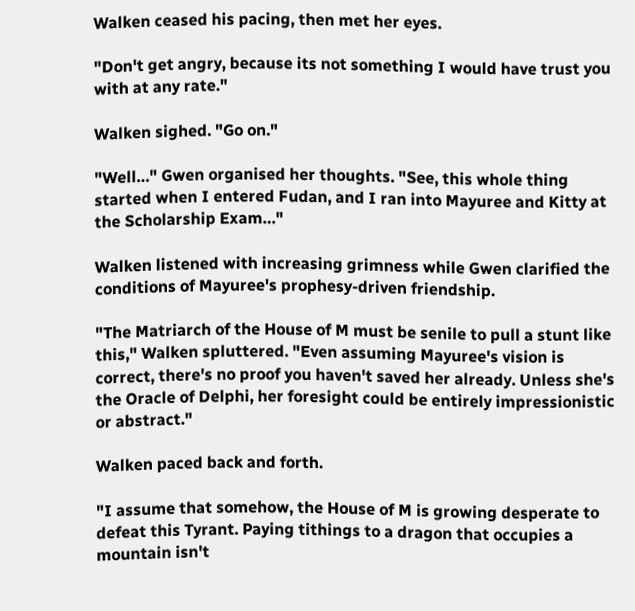Walken ceased his pacing, then met her eyes.

"Don't get angry, because its not something I would have trust you with at any rate."

Walken sighed. "Go on."

"Well…" Gwen organised her thoughts. "See, this whole thing started when I entered Fudan, and I ran into Mayuree and Kitty at the Scholarship Exam…"

Walken listened with increasing grimness while Gwen clarified the conditions of Mayuree's prophesy-driven friendship.

"The Matriarch of the House of M must be senile to pull a stunt like this," Walken spluttered. "Even assuming Mayuree's vision is correct, there's no proof you haven't saved her already. Unless she's the Oracle of Delphi, her foresight could be entirely impressionistic or abstract."

Walken paced back and forth.

"I assume that somehow, the House of M is growing desperate to defeat this Tyrant. Paying tithings to a dragon that occupies a mountain isn't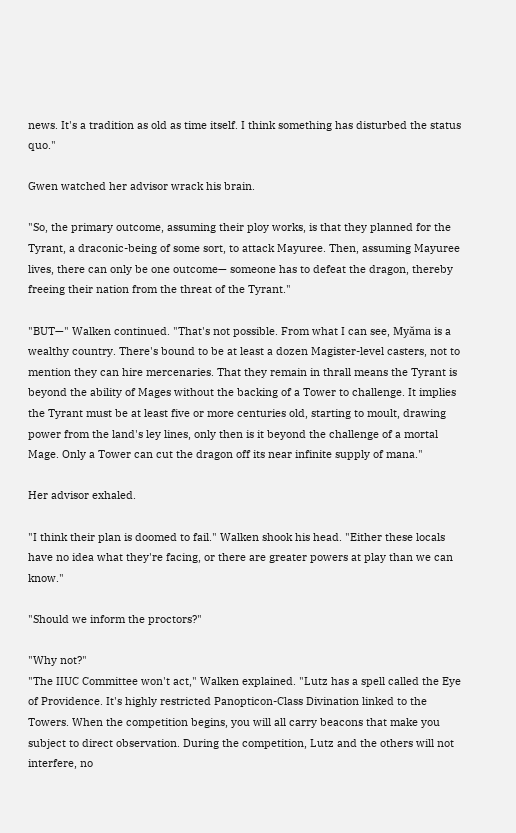news. It's a tradition as old as time itself. I think something has disturbed the status quo."

Gwen watched her advisor wrack his brain.

"So, the primary outcome, assuming their ploy works, is that they planned for the Tyrant, a draconic-being of some sort, to attack Mayuree. Then, assuming Mayuree lives, there can only be one outcome— someone has to defeat the dragon, thereby freeing their nation from the threat of the Tyrant."

"BUT—" Walken continued. "That's not possible. From what I can see, Myăma is a wealthy country. There's bound to be at least a dozen Magister-level casters, not to mention they can hire mercenaries. That they remain in thrall means the Tyrant is beyond the ability of Mages without the backing of a Tower to challenge. It implies the Tyrant must be at least five or more centuries old, starting to moult, drawing power from the land's ley lines, only then is it beyond the challenge of a mortal Mage. Only a Tower can cut the dragon off its near infinite supply of mana."

Her advisor exhaled.

"I think their plan is doomed to fail." Walken shook his head. "Either these locals have no idea what they're facing, or there are greater powers at play than we can know."

"Should we inform the proctors?"

"Why not?"
"The IIUC Committee won't act," Walken explained. "Lutz has a spell called the Eye of Providence. It's highly restricted Panopticon-Class Divination linked to the Towers. When the competition begins, you will all carry beacons that make you subject to direct observation. During the competition, Lutz and the others will not interfere, no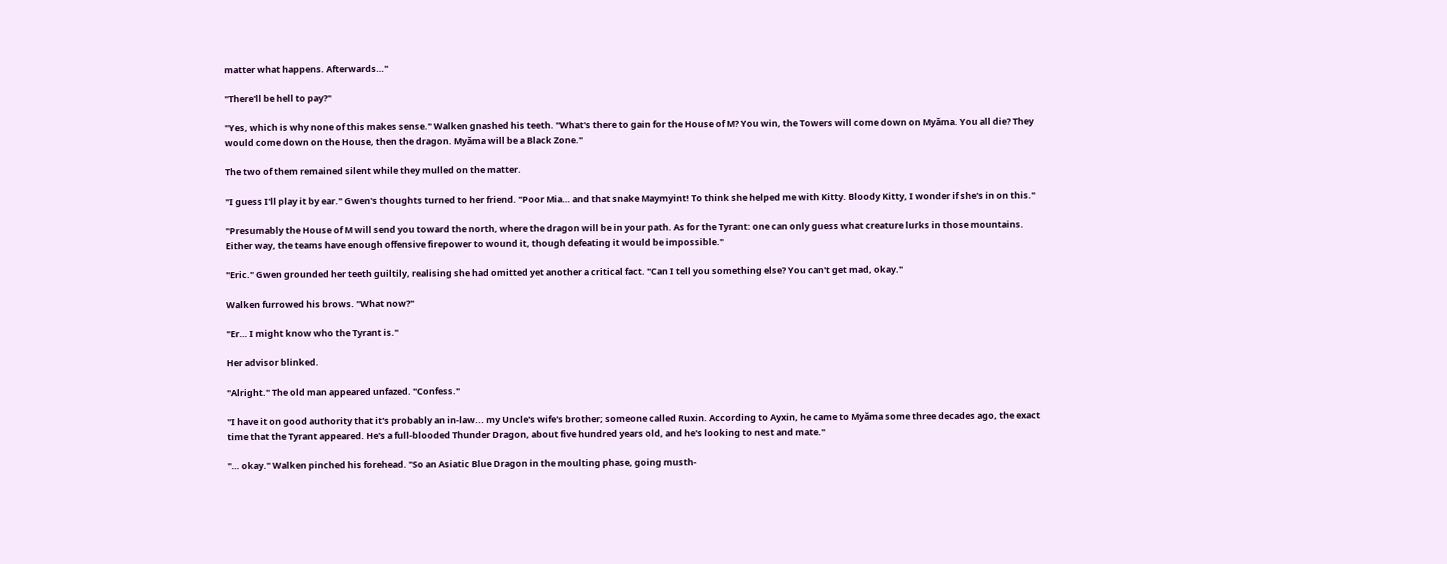matter what happens. Afterwards…"

"There'll be hell to pay?"

"Yes, which is why none of this makes sense." Walken gnashed his teeth. "What's there to gain for the House of M? You win, the Towers will come down on Myăma. You all die? They would come down on the House, then the dragon. Myăma will be a Black Zone."

The two of them remained silent while they mulled on the matter.

"I guess I'll play it by ear." Gwen's thoughts turned to her friend. "Poor Mia… and that snake Maymyint! To think she helped me with Kitty. Bloody Kitty, I wonder if she's in on this."

"Presumably the House of M will send you toward the north, where the dragon will be in your path. As for the Tyrant: one can only guess what creature lurks in those mountains. Either way, the teams have enough offensive firepower to wound it, though defeating it would be impossible."

"Eric." Gwen grounded her teeth guiltily, realising she had omitted yet another a critical fact. "Can I tell you something else? You can't get mad, okay."

Walken furrowed his brows. "What now?"

"Er… I might know who the Tyrant is."

Her advisor blinked.

"Alright." The old man appeared unfazed. "Confess."

"I have it on good authority that it's probably an in-law... my Uncle's wife's brother; someone called Ruxin. According to Ayxin, he came to Myăma some three decades ago, the exact time that the Tyrant appeared. He's a full-blooded Thunder Dragon, about five hundred years old, and he's looking to nest and mate."

"… okay." Walken pinched his forehead. "So an Asiatic Blue Dragon in the moulting phase, going musth-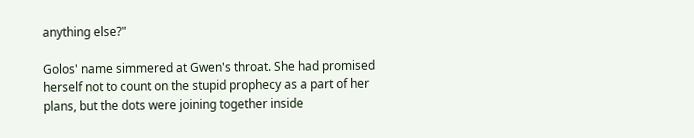anything else?"

Golos' name simmered at Gwen's throat. She had promised herself not to count on the stupid prophecy as a part of her plans, but the dots were joining together inside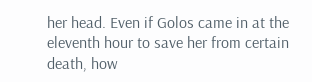her head. Even if Golos came in at the eleventh hour to save her from certain death, how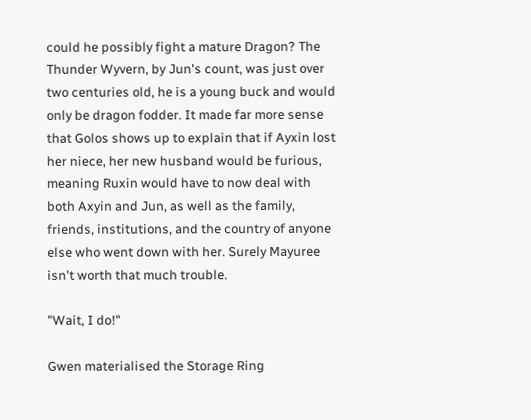could he possibly fight a mature Dragon? The Thunder Wyvern, by Jun's count, was just over two centuries old, he is a young buck and would only be dragon fodder. It made far more sense that Golos shows up to explain that if Ayxin lost her niece, her new husband would be furious, meaning Ruxin would have to now deal with both Axyin and Jun, as well as the family, friends, institutions, and the country of anyone else who went down with her. Surely Mayuree isn't worth that much trouble.

"Wait, I do!"

Gwen materialised the Storage Ring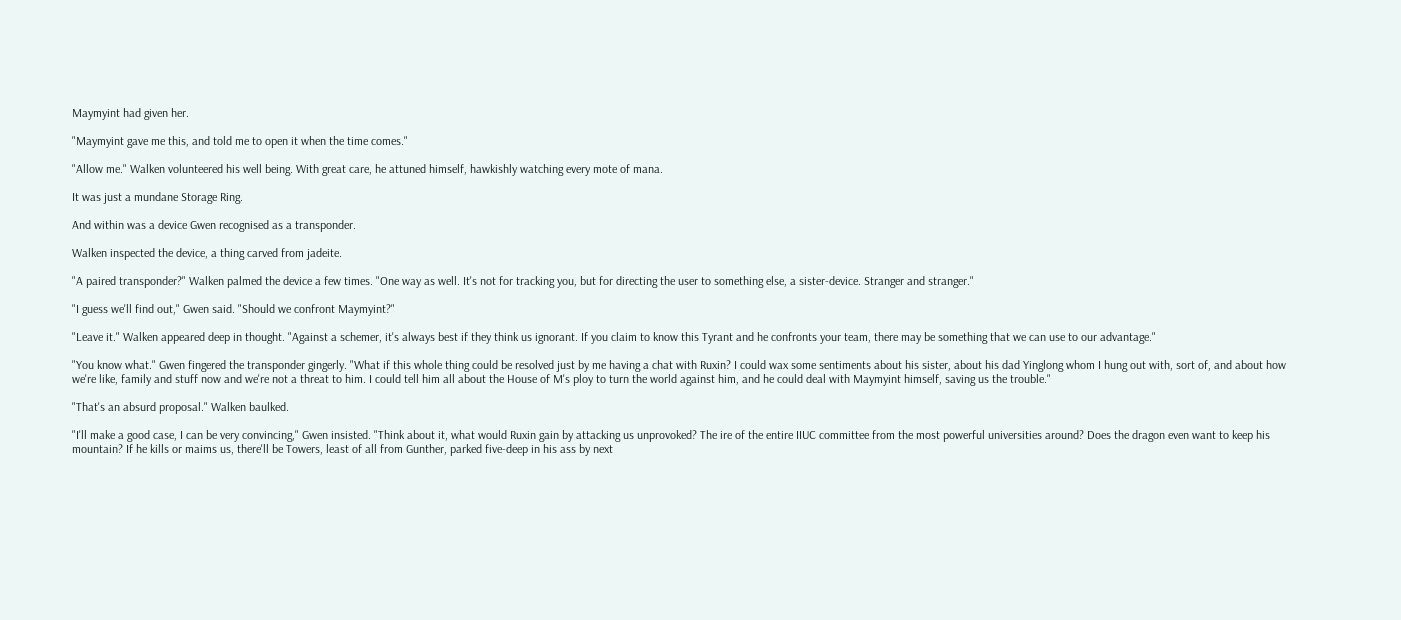Maymyint had given her.

"Maymyint gave me this, and told me to open it when the time comes."

"Allow me." Walken volunteered his well being. With great care, he attuned himself, hawkishly watching every mote of mana.

It was just a mundane Storage Ring.

And within was a device Gwen recognised as a transponder.

Walken inspected the device, a thing carved from jadeite.

"A paired transponder?" Walken palmed the device a few times. "One way as well. It's not for tracking you, but for directing the user to something else, a sister-device. Stranger and stranger."

"I guess we'll find out," Gwen said. "Should we confront Maymyint?"

"Leave it." Walken appeared deep in thought. "Against a schemer, it's always best if they think us ignorant. If you claim to know this Tyrant and he confronts your team, there may be something that we can use to our advantage."

"You know what." Gwen fingered the transponder gingerly. "What if this whole thing could be resolved just by me having a chat with Ruxin? I could wax some sentiments about his sister, about his dad Yinglong whom I hung out with, sort of, and about how we're like, family and stuff now and we're not a threat to him. I could tell him all about the House of M's ploy to turn the world against him, and he could deal with Maymyint himself, saving us the trouble."

"That's an absurd proposal." Walken baulked.

"I'll make a good case, I can be very convincing," Gwen insisted. "Think about it, what would Ruxin gain by attacking us unprovoked? The ire of the entire IIUC committee from the most powerful universities around? Does the dragon even want to keep his mountain? If he kills or maims us, there'll be Towers, least of all from Gunther, parked five-deep in his ass by next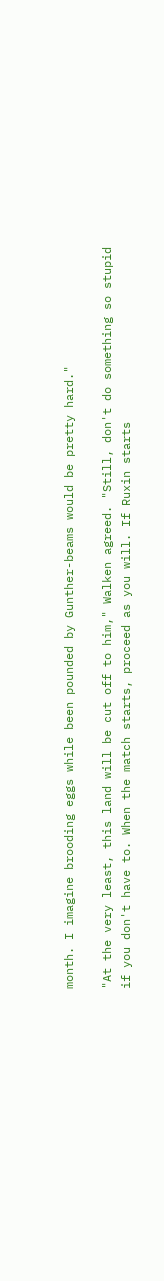month. I imagine brooding eggs while been pounded by Gunther-beams would be pretty hard."

"At the very least, this land will be cut off to him," Walken agreed. "Still, don't do something so stupid if you don't have to. When the match starts, proceed as you will. If Ruxin starts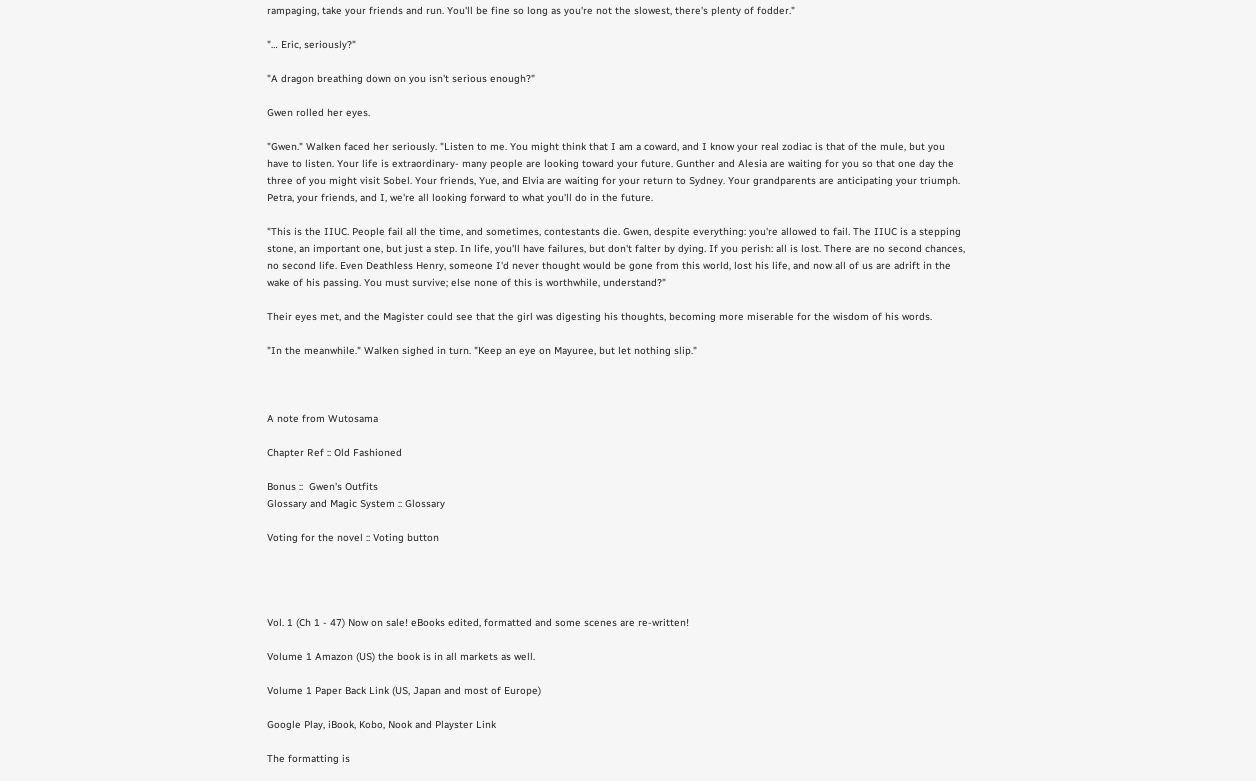rampaging, take your friends and run. You'll be fine so long as you're not the slowest, there's plenty of fodder."

"… Eric, seriously?"

"A dragon breathing down on you isn't serious enough?"

Gwen rolled her eyes.

"Gwen." Walken faced her seriously. "Listen to me. You might think that I am a coward, and I know your real zodiac is that of the mule, but you have to listen. Your life is extraordinary- many people are looking toward your future. Gunther and Alesia are waiting for you so that one day the three of you might visit Sobel. Your friends, Yue, and Elvia are waiting for your return to Sydney. Your grandparents are anticipating your triumph. Petra, your friends, and I, we're all looking forward to what you'll do in the future.

"This is the IIUC. People fail all the time, and sometimes, contestants die. Gwen, despite everything: you're allowed to fail. The IIUC is a stepping stone, an important one, but just a step. In life, you'll have failures, but don't falter by dying. If you perish: all is lost. There are no second chances, no second life. Even Deathless Henry, someone I'd never thought would be gone from this world, lost his life, and now all of us are adrift in the wake of his passing. You must survive; else none of this is worthwhile, understand?"

Their eyes met, and the Magister could see that the girl was digesting his thoughts, becoming more miserable for the wisdom of his words.

"In the meanwhile." Walken sighed in turn. "Keep an eye on Mayuree, but let nothing slip."



A note from Wutosama

Chapter Ref :: Old Fashioned

Bonus ::  Gwen's Outfits
Glossary and Magic System :: Glossary

Voting for the novel :: Voting button




Vol. 1 (Ch 1 - 47) Now on sale! eBooks edited, formatted and some scenes are re-written!

Volume 1 Amazon (US) the book is in all markets as well.

Volume 1 Paper Back Link (US, Japan and most of Europe)

Google Play, iBook, Kobo, Nook and Playster Link

The formatting is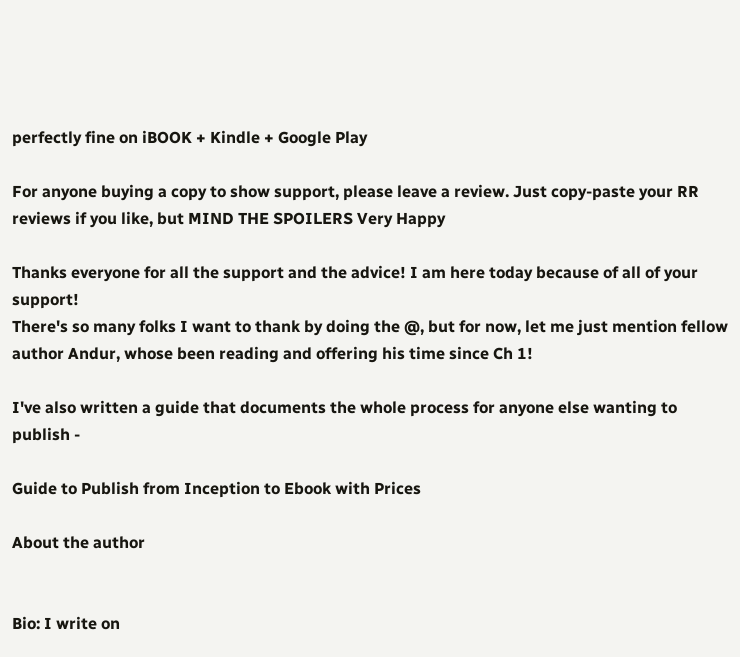perfectly fine on iBOOK + Kindle + Google Play

For anyone buying a copy to show support, please leave a review. Just copy-paste your RR reviews if you like, but MIND THE SPOILERS Very Happy

Thanks everyone for all the support and the advice! I am here today because of all of your support!
There's so many folks I want to thank by doing the @, but for now, let me just mention fellow author Andur, whose been reading and offering his time since Ch 1!

I've also written a guide that documents the whole process for anyone else wanting to publish -

Guide to Publish from Inception to Ebook with Prices

About the author


Bio: I write on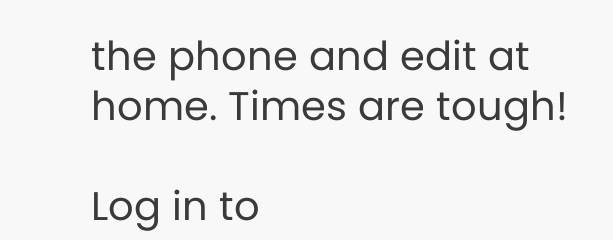the phone and edit at home. Times are tough!

Log in to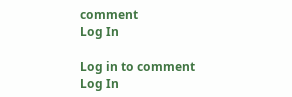comment
Log In

Log in to comment
Log In